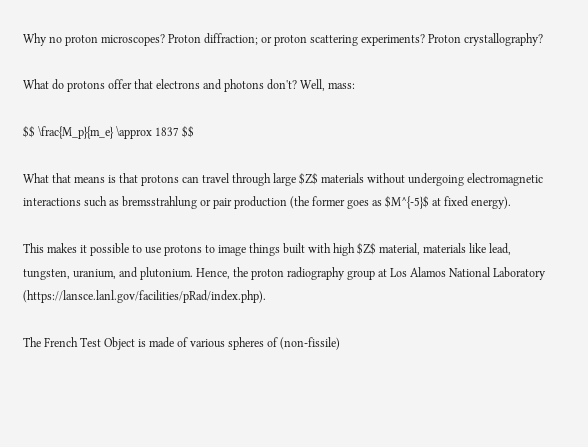Why no proton microscopes? Proton diffraction; or proton scattering experiments? Proton crystallography?

What do protons offer that electrons and photons don't? Well, mass:

$$ \frac{M_p}{m_e} \approx 1837 $$

What that means is that protons can travel through large $Z$ materials without undergoing electromagnetic interactions such as bremsstrahlung or pair production (the former goes as $M^{-5}$ at fixed energy).

This makes it possible to use protons to image things built with high $Z$ material, materials like lead, tungsten, uranium, and plutonium. Hence, the proton radiography group at Los Alamos National Laboratory (https://lansce.lanl.gov/facilities/pRad/index.php).

The French Test Object is made of various spheres of (non-fissile)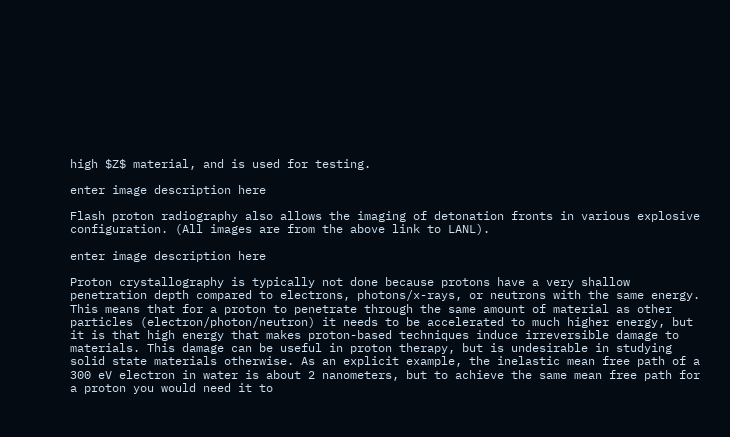high $Z$ material, and is used for testing.

enter image description here

Flash proton radiography also allows the imaging of detonation fronts in various explosive configuration. (All images are from the above link to LANL).

enter image description here

Proton crystallography is typically not done because protons have a very shallow penetration depth compared to electrons, photons/x-rays, or neutrons with the same energy. This means that for a proton to penetrate through the same amount of material as other particles (electron/photon/neutron) it needs to be accelerated to much higher energy, but it is that high energy that makes proton-based techniques induce irreversible damage to materials. This damage can be useful in proton therapy, but is undesirable in studying solid state materials otherwise. As an explicit example, the inelastic mean free path of a 300 eV electron in water is about 2 nanometers, but to achieve the same mean free path for a proton you would need it to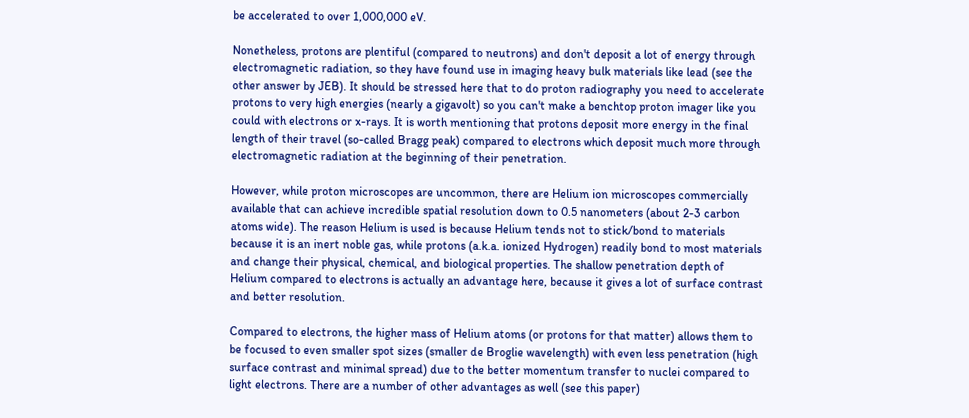be accelerated to over 1,000,000 eV.

Nonetheless, protons are plentiful (compared to neutrons) and don't deposit a lot of energy through electromagnetic radiation, so they have found use in imaging heavy bulk materials like lead (see the other answer by JEB). It should be stressed here that to do proton radiography you need to accelerate protons to very high energies (nearly a gigavolt) so you can't make a benchtop proton imager like you could with electrons or x-rays. It is worth mentioning that protons deposit more energy in the final length of their travel (so-called Bragg peak) compared to electrons which deposit much more through electromagnetic radiation at the beginning of their penetration.

However, while proton microscopes are uncommon, there are Helium ion microscopes commercially available that can achieve incredible spatial resolution down to 0.5 nanometers (about 2-3 carbon atoms wide). The reason Helium is used is because Helium tends not to stick/bond to materials because it is an inert noble gas, while protons (a.k.a. ionized Hydrogen) readily bond to most materials and change their physical, chemical, and biological properties. The shallow penetration depth of Helium compared to electrons is actually an advantage here, because it gives a lot of surface contrast and better resolution.

Compared to electrons, the higher mass of Helium atoms (or protons for that matter) allows them to be focused to even smaller spot sizes (smaller de Broglie wavelength) with even less penetration (high surface contrast and minimal spread) due to the better momentum transfer to nuclei compared to light electrons. There are a number of other advantages as well (see this paper)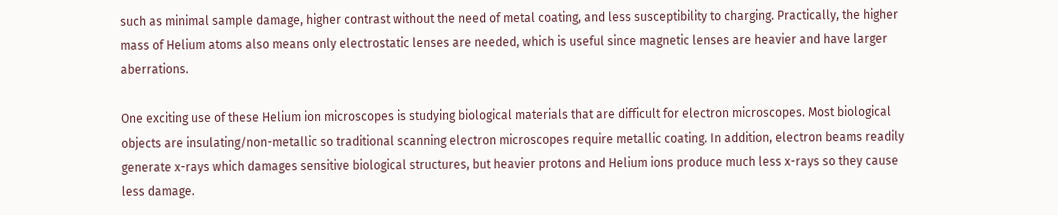such as minimal sample damage, higher contrast without the need of metal coating, and less susceptibility to charging. Practically, the higher mass of Helium atoms also means only electrostatic lenses are needed, which is useful since magnetic lenses are heavier and have larger aberrations.

One exciting use of these Helium ion microscopes is studying biological materials that are difficult for electron microscopes. Most biological objects are insulating/non-metallic so traditional scanning electron microscopes require metallic coating. In addition, electron beams readily generate x-rays which damages sensitive biological structures, but heavier protons and Helium ions produce much less x-rays so they cause less damage.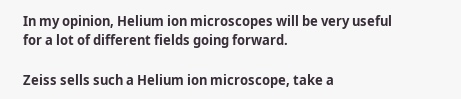In my opinion, Helium ion microscopes will be very useful for a lot of different fields going forward.

Zeiss sells such a Helium ion microscope, take a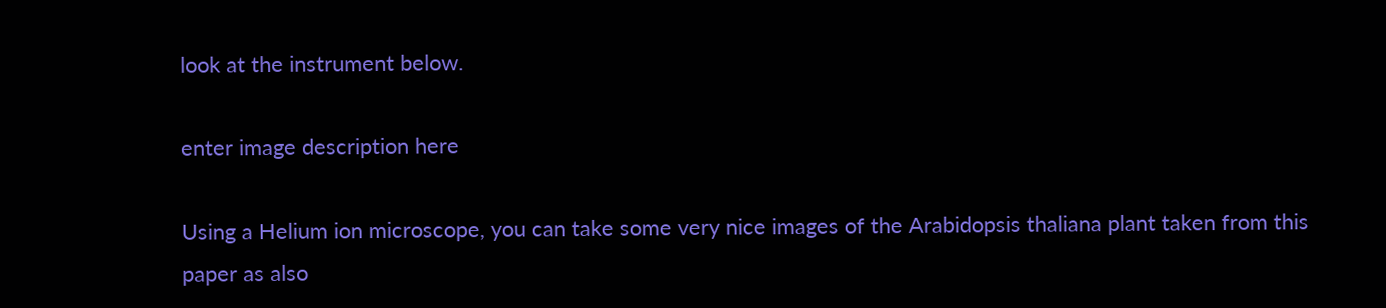look at the instrument below.

enter image description here

Using a Helium ion microscope, you can take some very nice images of the Arabidopsis thaliana plant taken from this paper as also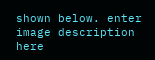shown below. enter image description here